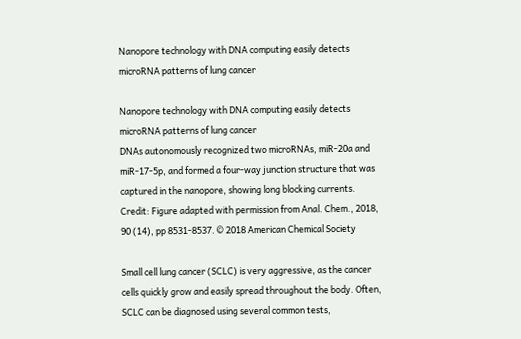Nanopore technology with DNA computing easily detects microRNA patterns of lung cancer

Nanopore technology with DNA computing easily detects microRNA patterns of lung cancer
DNAs autonomously recognized two microRNAs, miR-20a and miR-17-5p, and formed a four-way junction structure that was captured in the nanopore, showing long blocking currents. Credit: Figure adapted with permission from Anal. Chem., 2018, 90 (14), pp 8531-8537. © 2018 American Chemical Society

Small cell lung cancer (SCLC) is very aggressive, as the cancer cells quickly grow and easily spread throughout the body. Often, SCLC can be diagnosed using several common tests,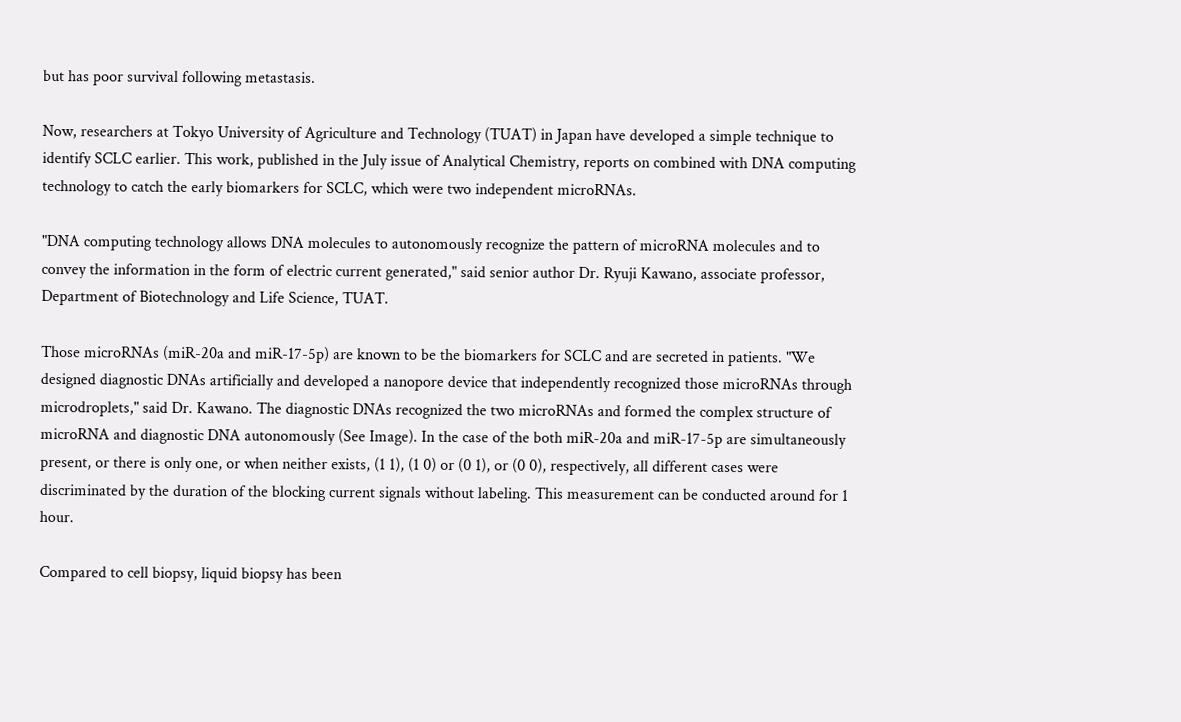but has poor survival following metastasis.

Now, researchers at Tokyo University of Agriculture and Technology (TUAT) in Japan have developed a simple technique to identify SCLC earlier. This work, published in the July issue of Analytical Chemistry, reports on combined with DNA computing technology to catch the early biomarkers for SCLC, which were two independent microRNAs.

"DNA computing technology allows DNA molecules to autonomously recognize the pattern of microRNA molecules and to convey the information in the form of electric current generated," said senior author Dr. Ryuji Kawano, associate professor, Department of Biotechnology and Life Science, TUAT.

Those microRNAs (miR-20a and miR-17-5p) are known to be the biomarkers for SCLC and are secreted in patients. "We designed diagnostic DNAs artificially and developed a nanopore device that independently recognized those microRNAs through microdroplets," said Dr. Kawano. The diagnostic DNAs recognized the two microRNAs and formed the complex structure of microRNA and diagnostic DNA autonomously (See Image). In the case of the both miR-20a and miR-17-5p are simultaneously present, or there is only one, or when neither exists, (1 1), (1 0) or (0 1), or (0 0), respectively, all different cases were discriminated by the duration of the blocking current signals without labeling. This measurement can be conducted around for 1 hour.

Compared to cell biopsy, liquid biopsy has been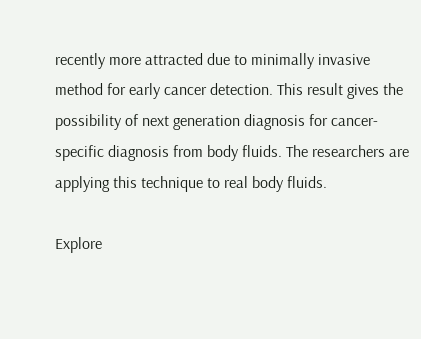recently more attracted due to minimally invasive method for early cancer detection. This result gives the possibility of next generation diagnosis for cancer-specific diagnosis from body fluids. The researchers are applying this technique to real body fluids.

Explore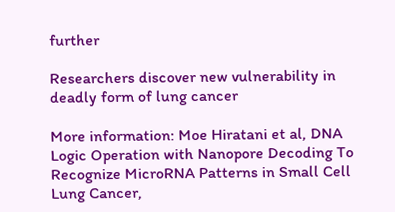further

Researchers discover new vulnerability in deadly form of lung cancer

More information: Moe Hiratani et al, DNA Logic Operation with Nanopore Decoding To Recognize MicroRNA Patterns in Small Cell Lung Cancer,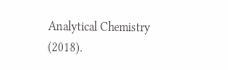Analytical Chemistry (2018).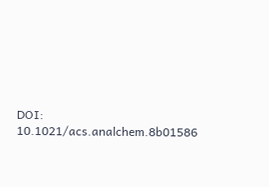DOI: 10.1021/acs.analchem.8b01586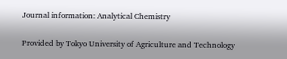Journal information: Analytical Chemistry

Provided by Tokyo University of Agriculture and Technology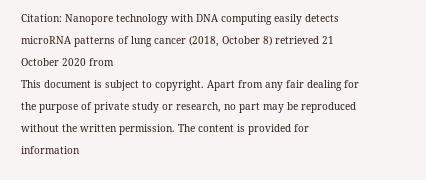Citation: Nanopore technology with DNA computing easily detects microRNA patterns of lung cancer (2018, October 8) retrieved 21 October 2020 from
This document is subject to copyright. Apart from any fair dealing for the purpose of private study or research, no part may be reproduced without the written permission. The content is provided for information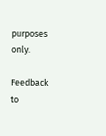purposes only.

Feedback to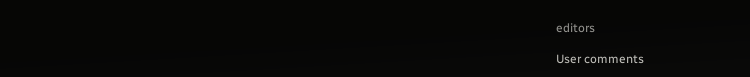editors

User comments